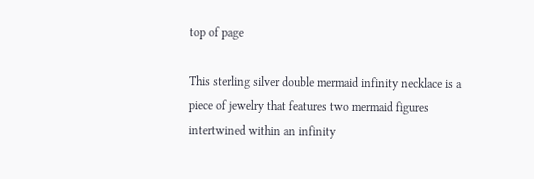top of page

This sterling silver double mermaid infinity necklace is a piece of jewelry that features two mermaid figures intertwined within an infinity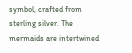symbol, crafted from sterling silver. The mermaids are intertwined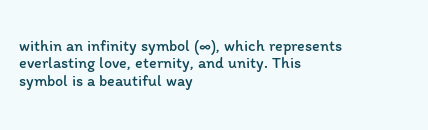within an infinity symbol (∞), which represents everlasting love, eternity, and unity. This symbol is a beautiful way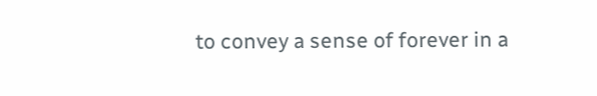to convey a sense of forever in a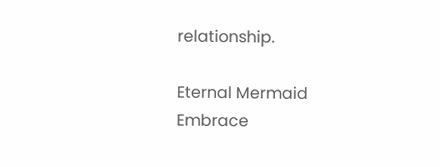relationship.

Eternal Mermaid Embrace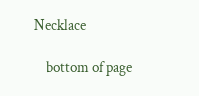Necklace

    bottom of page